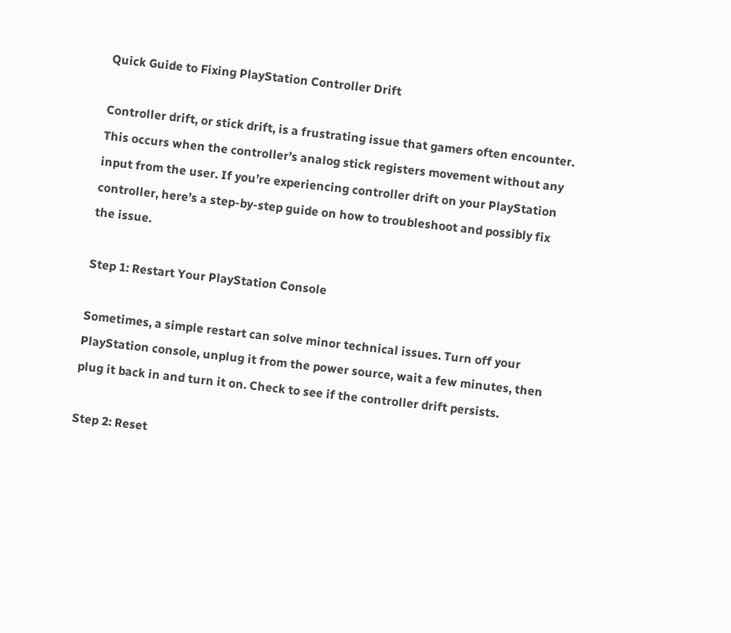Quick Guide to Fixing PlayStation Controller Drift

Controller drift, or stick drift, is a frustrating issue that gamers often encounter. This occurs when the controller’s analog stick registers movement without any input from the user. If you’re experiencing controller drift on your PlayStation controller, here’s a step-by-step guide on how to troubleshoot and possibly fix the issue.

Step 1: Restart Your PlayStation Console

Sometimes, a simple restart can solve minor technical issues. Turn off your PlayStation console, unplug it from the power source, wait a few minutes, then plug it back in and turn it on. Check to see if the controller drift persists.

Step 2: Reset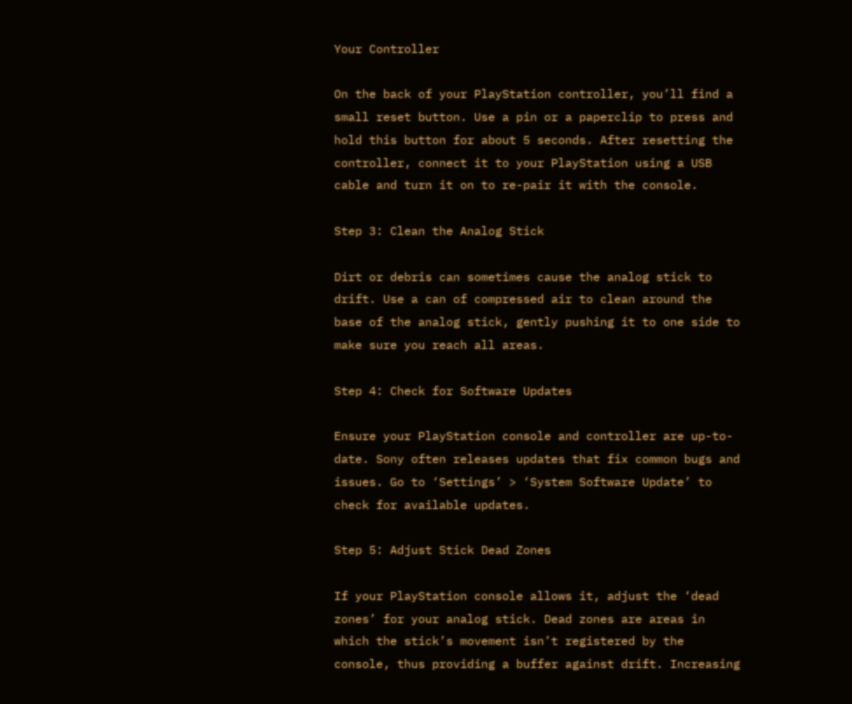Your Controller

On the back of your PlayStation controller, you’ll find a small reset button. Use a pin or a paperclip to press and hold this button for about 5 seconds. After resetting the controller, connect it to your PlayStation using a USB cable and turn it on to re-pair it with the console.

Step 3: Clean the Analog Stick

Dirt or debris can sometimes cause the analog stick to drift. Use a can of compressed air to clean around the base of the analog stick, gently pushing it to one side to make sure you reach all areas.

Step 4: Check for Software Updates

Ensure your PlayStation console and controller are up-to-date. Sony often releases updates that fix common bugs and issues. Go to ‘Settings’ > ‘System Software Update’ to check for available updates.

Step 5: Adjust Stick Dead Zones

If your PlayStation console allows it, adjust the ‘dead zones’ for your analog stick. Dead zones are areas in which the stick’s movement isn’t registered by the console, thus providing a buffer against drift. Increasing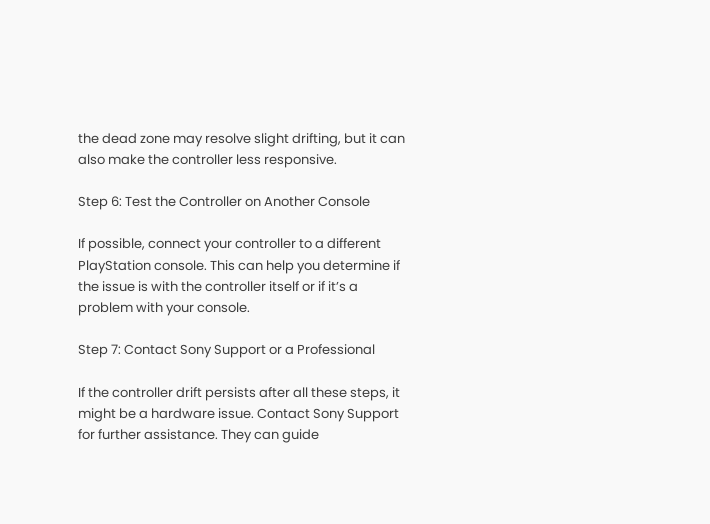the dead zone may resolve slight drifting, but it can also make the controller less responsive.

Step 6: Test the Controller on Another Console

If possible, connect your controller to a different PlayStation console. This can help you determine if the issue is with the controller itself or if it’s a problem with your console.

Step 7: Contact Sony Support or a Professional

If the controller drift persists after all these steps, it might be a hardware issue. Contact Sony Support for further assistance. They can guide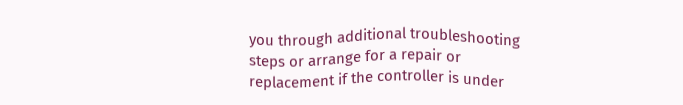you through additional troubleshooting steps or arrange for a repair or replacement if the controller is under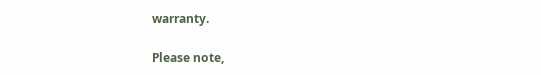warranty.

Please note,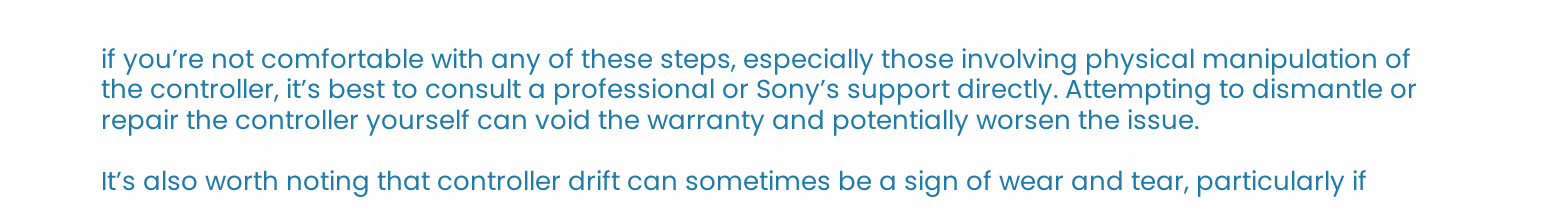if you’re not comfortable with any of these steps, especially those involving physical manipulation of the controller, it’s best to consult a professional or Sony’s support directly. Attempting to dismantle or repair the controller yourself can void the warranty and potentially worsen the issue.

It’s also worth noting that controller drift can sometimes be a sign of wear and tear, particularly if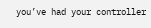you’ve had your controller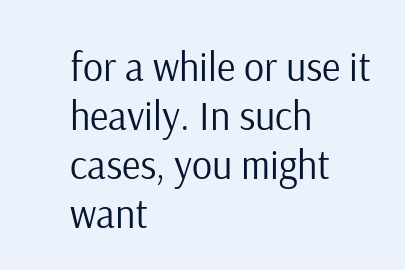for a while or use it heavily. In such cases, you might want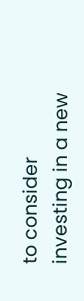to consider investing in a new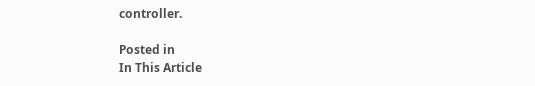controller.

Posted in
In This Article